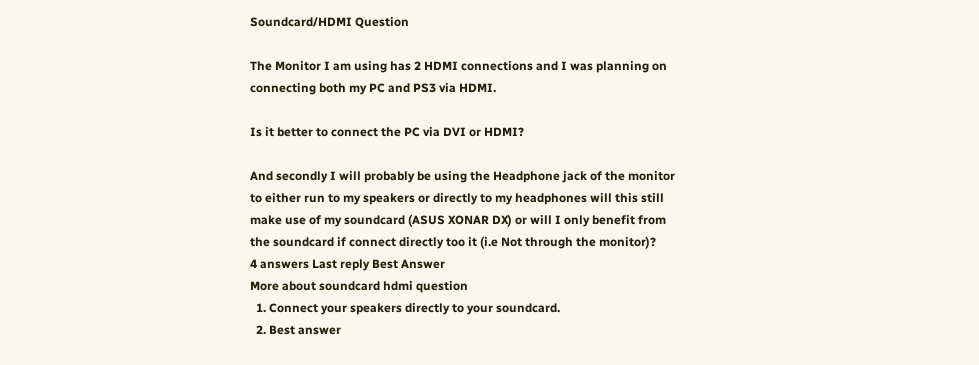Soundcard/HDMI Question

The Monitor I am using has 2 HDMI connections and I was planning on connecting both my PC and PS3 via HDMI.

Is it better to connect the PC via DVI or HDMI?

And secondly I will probably be using the Headphone jack of the monitor to either run to my speakers or directly to my headphones will this still make use of my soundcard (ASUS XONAR DX) or will I only benefit from the soundcard if connect directly too it (i.e Not through the monitor)?
4 answers Last reply Best Answer
More about soundcard hdmi question
  1. Connect your speakers directly to your soundcard.
  2. Best answer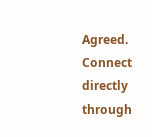Agreed. Connect directly through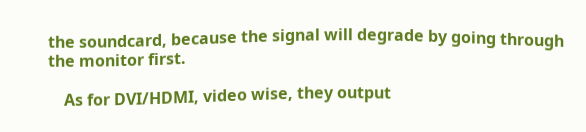the soundcard, because the signal will degrade by going through the monitor first.

    As for DVI/HDMI, video wise, they output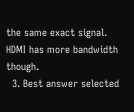the same exact signal. HDMI has more bandwidth though.
  3. Best answer selected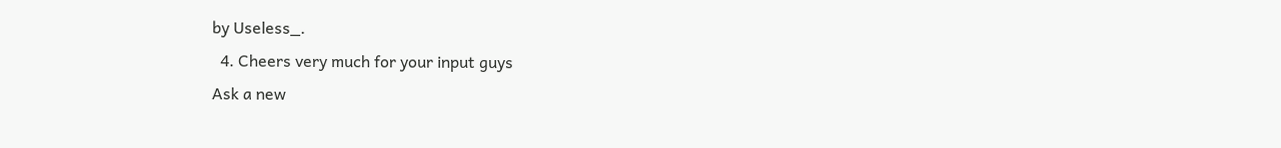by Useless_.
  4. Cheers very much for your input guys
Ask a new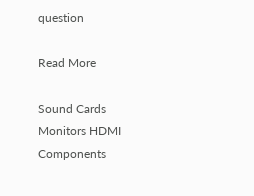question

Read More

Sound Cards Monitors HDMI Components